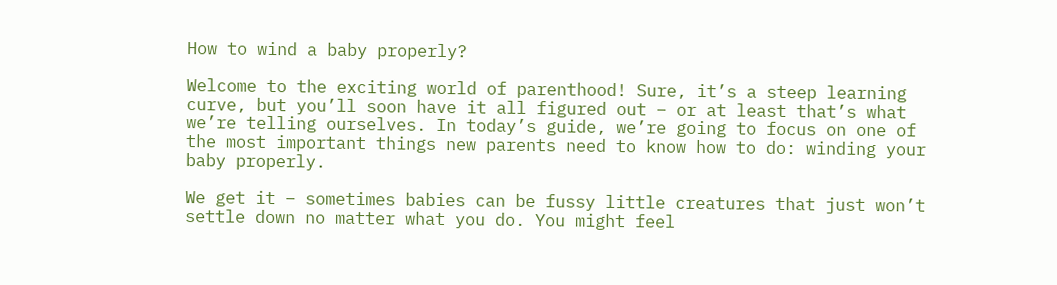How to wind a baby properly?

Welcome to the exciting world of parenthood! Sure, it’s a steep learning curve, but you’ll soon have it all figured out – or at least that’s what we’re telling ourselves. In today’s guide, we’re going to focus on one of the most important things new parents need to know how to do: winding your baby properly.

We get it – sometimes babies can be fussy little creatures that just won’t settle down no matter what you do. You might feel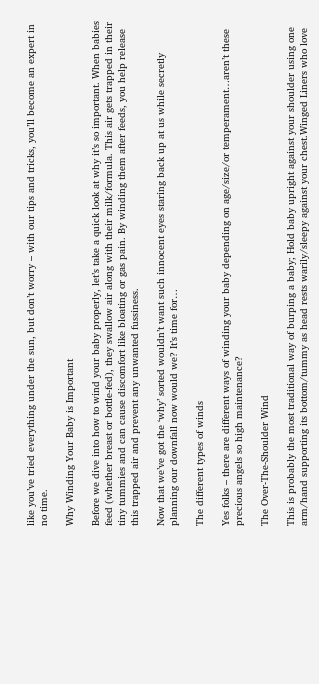like you’ve tried everything under the sun, but don’t worry – with our tips and tricks, you’ll become an expert in no time.

Why Winding Your Baby is Important

Before we dive into how to wind your baby properly, let’s take a quick look at why it’s so important. When babies feed (whether breast or bottle-fed), they swallow air along with their milk/formula. This air gets trapped in their tiny tummies and can cause discomfort like bloating or gas pain. By winding them after feeds, you help release this trapped air and prevent any unwanted fussiness.

Now that we’ve got the ‘why’ sorted wouldn’t want such innocent eyes staring back up at us while secretly planning our downfall now would we? It’s time for…

The different types of winds

Yes folks – there are different ways of winding your baby depending on age/size/or temperament…aren’t these precious angels so high maintenance?

The Over-The-Shoulder Wind

This is probably the most traditional way of burping a baby; Hold baby upright against your shoulder using one arm/hand supporting its bottom/tummy as head rests warily/sleepy against your chest.Winged Liners who love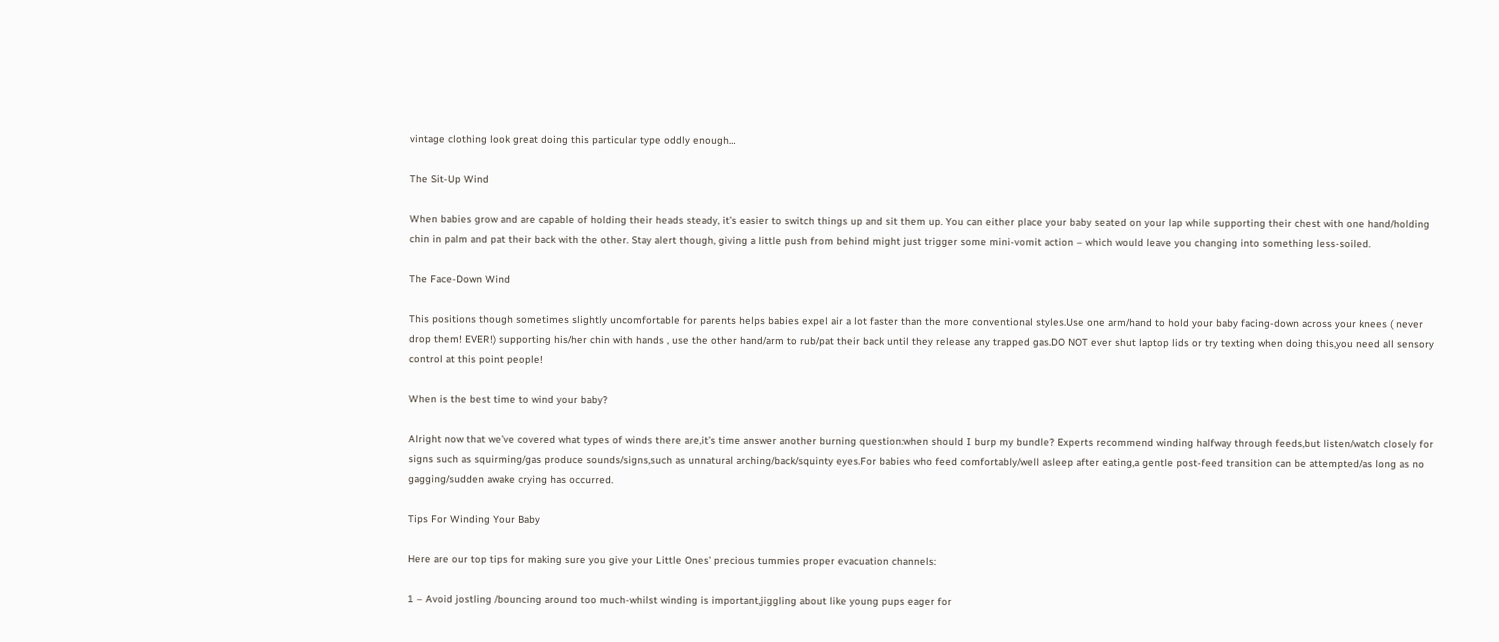vintage clothing look great doing this particular type oddly enough…

The Sit-Up Wind

When babies grow and are capable of holding their heads steady, it’s easier to switch things up and sit them up. You can either place your baby seated on your lap while supporting their chest with one hand/holding chin in palm and pat their back with the other. Stay alert though, giving a little push from behind might just trigger some mini-vomit action – which would leave you changing into something less-soiled.

The Face-Down Wind

This positions though sometimes slightly uncomfortable for parents helps babies expel air a lot faster than the more conventional styles.Use one arm/hand to hold your baby facing-down across your knees ( never drop them! EVER!) supporting his/her chin with hands , use the other hand/arm to rub/pat their back until they release any trapped gas.DO NOT ever shut laptop lids or try texting when doing this,you need all sensory control at this point people!

When is the best time to wind your baby?

Alright now that we’ve covered what types of winds there are,it’s time answer another burning question:when should I burp my bundle? Experts recommend winding halfway through feeds,but listen/watch closely for signs such as squirming/gas produce sounds/signs,such as unnatural arching/back/squinty eyes.For babies who feed comfortably/well asleep after eating,a gentle post-feed transition can be attempted/as long as no gagging/sudden awake crying has occurred.

Tips For Winding Your Baby

Here are our top tips for making sure you give your Little Ones’ precious tummies proper evacuation channels:

1 – Avoid jostling /bouncing around too much-whilst winding is important,jiggling about like young pups eager for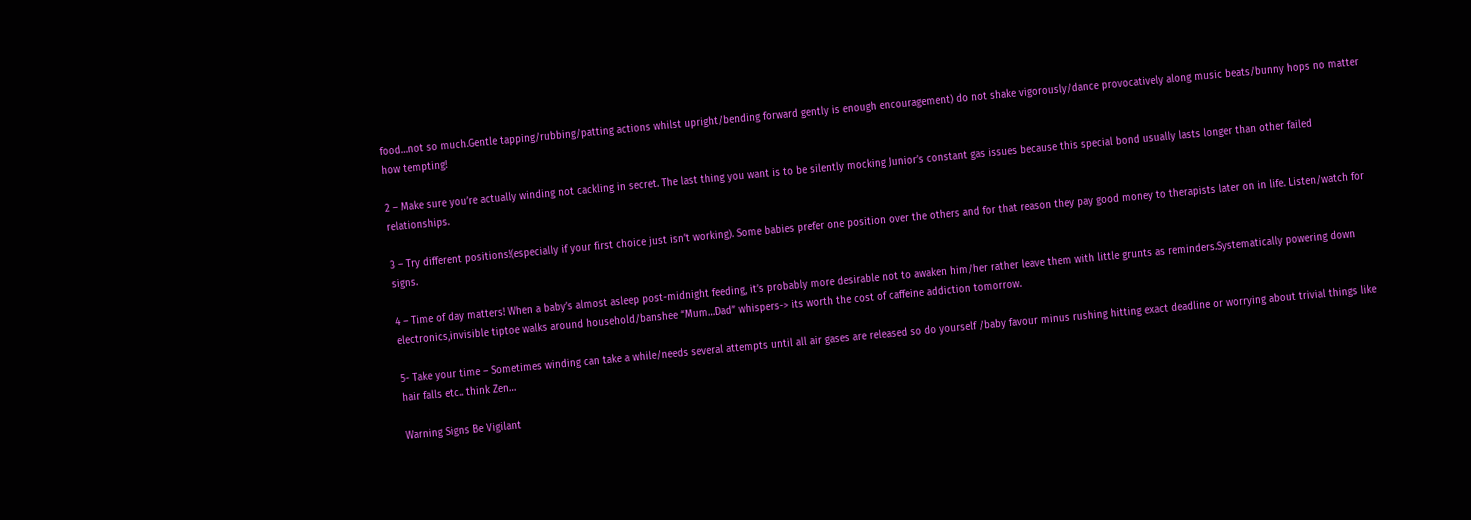food…not so much.Gentle tapping/rubbing/patting actions whilst upright/bending forward gently is enough encouragement) do not shake vigorously/dance provocatively along music beats/bunny hops no matter how tempting!

2 – Make sure you’re actually winding not cackling in secret. The last thing you want is to be silently mocking Junior’s constant gas issues because this special bond usually lasts longer than other failed relationships.

3 – Try different positions!(especially if your first choice just isn’t working). Some babies prefer one position over the others and for that reason they pay good money to therapists later on in life. Listen/watch for signs.

4 – Time of day matters! When a baby’s almost asleep post-midnight feeding, it’s probably more desirable not to awaken him/her rather leave them with little grunts as reminders.Systematically powering down electronics,invisible tiptoe walks around household/banshee “Mum…Dad” whispers-> its worth the cost of caffeine addiction tomorrow.

5- Take your time – Sometimes winding can take a while/needs several attempts until all air gases are released so do yourself /baby favour minus rushing hitting exact deadline or worrying about trivial things like hair falls etc.. think Zen…

Warning Signs Be Vigilant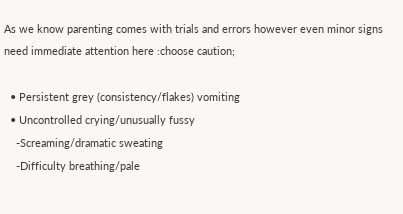As we know parenting comes with trials and errors however even minor signs need immediate attention here :choose caution;

  • Persistent grey (consistency/flakes) vomiting
  • Uncontrolled crying/unusually fussy
    -Screaming/dramatic sweating
    -Difficulty breathing/pale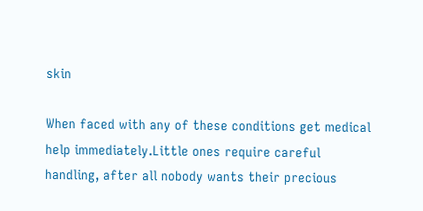skin

When faced with any of these conditions get medical help immediately.Little ones require careful handling, after all nobody wants their precious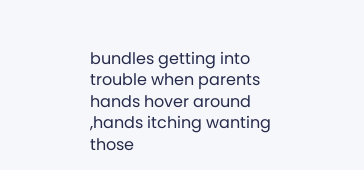bundles getting into trouble when parents hands hover around ,hands itching wanting those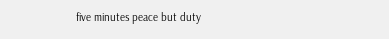five minutes peace but duty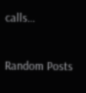calls…

Random Posts